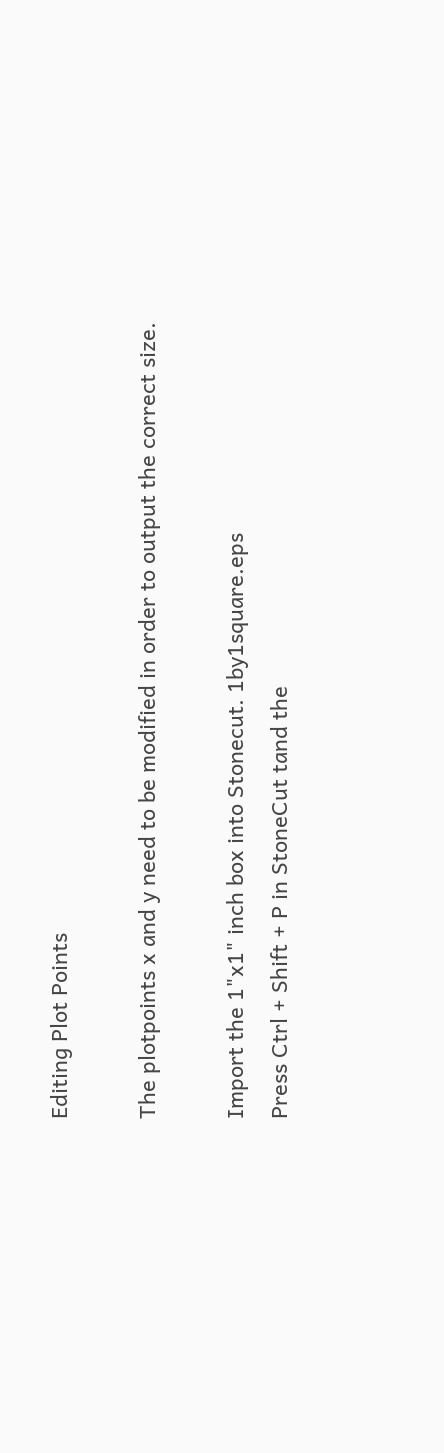Editing Plot Points

The plotpoints x and y need to be modified in order to output the correct size.

Import the 1"x1" inch box into Stonecut. 1by1square.eps
Press Ctrl + Shift + P in StoneCut tand the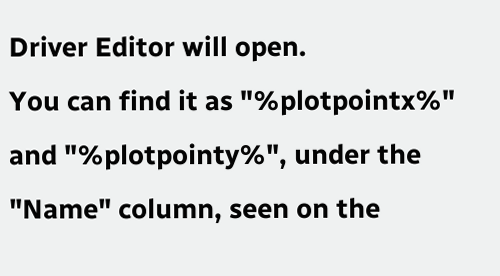Driver Editor will open.
You can find it as "%plotpointx%" and "%plotpointy%", under the "Name" column, seen on the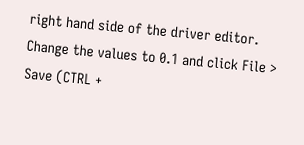right hand side of the driver editor.    Change the values to 0.1 and click File > Save (CTRL +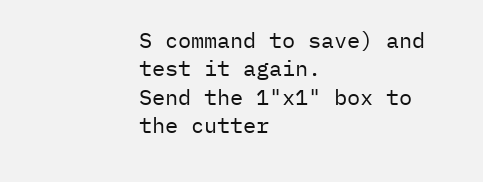S command to save) and test it again.
Send the 1"x1" box to the cutter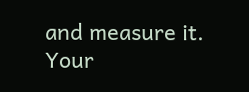and measure it.  Your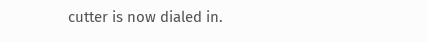cutter is now dialed in.